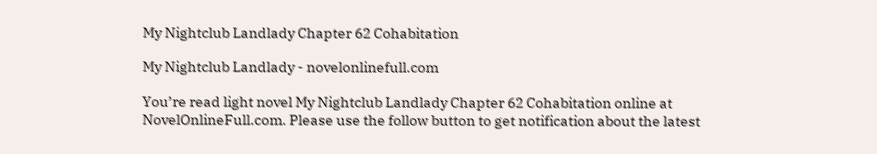My Nightclub Landlady Chapter 62 Cohabitation

My Nightclub Landlady - novelonlinefull.com

You’re read light novel My Nightclub Landlady Chapter 62 Cohabitation online at NovelOnlineFull.com. Please use the follow button to get notification about the latest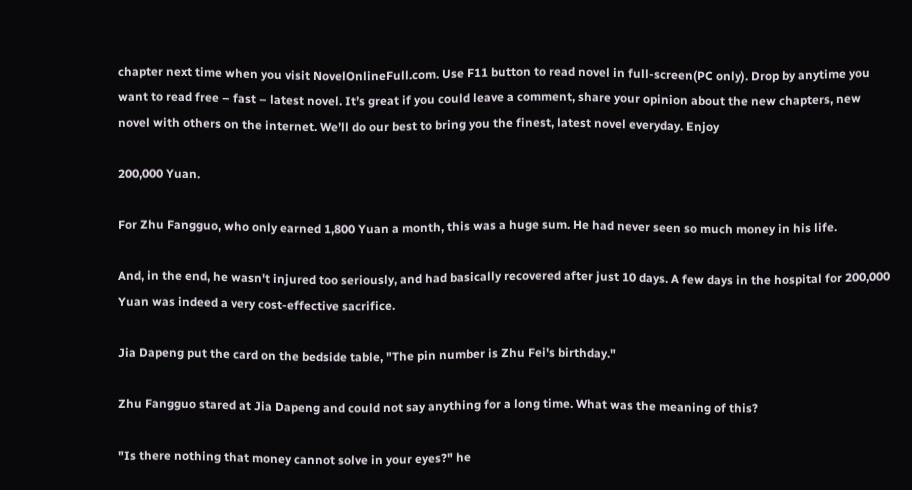chapter next time when you visit NovelOnlineFull.com. Use F11 button to read novel in full-screen(PC only). Drop by anytime you want to read free – fast – latest novel. It’s great if you could leave a comment, share your opinion about the new chapters, new novel with others on the internet. We’ll do our best to bring you the finest, latest novel everyday. Enjoy

200,000 Yuan.

For Zhu Fangguo, who only earned 1,800 Yuan a month, this was a huge sum. He had never seen so much money in his life.

And, in the end, he wasn't injured too seriously, and had basically recovered after just 10 days. A few days in the hospital for 200,000 Yuan was indeed a very cost-effective sacrifice.

Jia Dapeng put the card on the bedside table, "The pin number is Zhu Fei's birthday."

Zhu Fangguo stared at Jia Dapeng and could not say anything for a long time. What was the meaning of this?

"Is there nothing that money cannot solve in your eyes?" he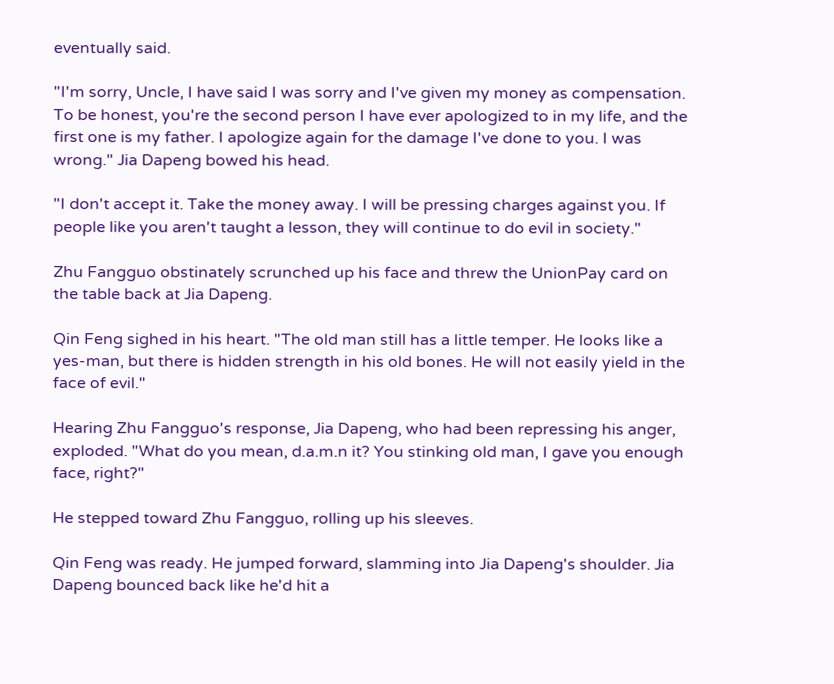eventually said.

"I'm sorry, Uncle, I have said I was sorry and I've given my money as compensation. To be honest, you're the second person I have ever apologized to in my life, and the first one is my father. I apologize again for the damage I've done to you. I was wrong." Jia Dapeng bowed his head.

"I don't accept it. Take the money away. I will be pressing charges against you. If people like you aren't taught a lesson, they will continue to do evil in society."

Zhu Fangguo obstinately scrunched up his face and threw the UnionPay card on the table back at Jia Dapeng.

Qin Feng sighed in his heart. "The old man still has a little temper. He looks like a yes-man, but there is hidden strength in his old bones. He will not easily yield in the face of evil."

Hearing Zhu Fangguo's response, Jia Dapeng, who had been repressing his anger, exploded. "What do you mean, d.a.m.n it? You stinking old man, I gave you enough face, right?"

He stepped toward Zhu Fangguo, rolling up his sleeves.

Qin Feng was ready. He jumped forward, slamming into Jia Dapeng's shoulder. Jia Dapeng bounced back like he'd hit a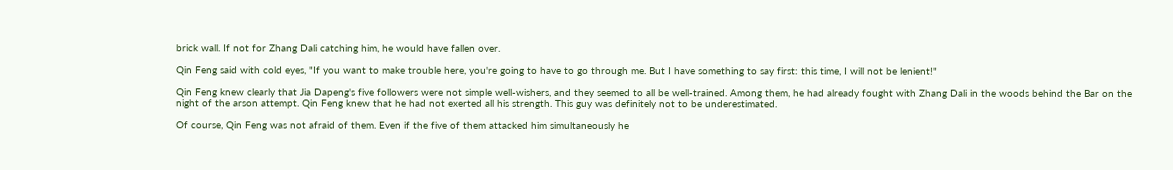brick wall. If not for Zhang Dali catching him, he would have fallen over.

Qin Feng said with cold eyes, "If you want to make trouble here, you're going to have to go through me. But I have something to say first: this time, I will not be lenient!"

Qin Feng knew clearly that Jia Dapeng's five followers were not simple well-wishers, and they seemed to all be well-trained. Among them, he had already fought with Zhang Dali in the woods behind the Bar on the night of the arson attempt. Qin Feng knew that he had not exerted all his strength. This guy was definitely not to be underestimated.

Of course, Qin Feng was not afraid of them. Even if the five of them attacked him simultaneously he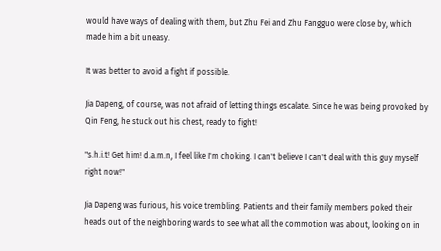would have ways of dealing with them, but Zhu Fei and Zhu Fangguo were close by, which made him a bit uneasy.

It was better to avoid a fight if possible.

Jia Dapeng, of course, was not afraid of letting things escalate. Since he was being provoked by Qin Feng, he stuck out his chest, ready to fight!

"s.h.i.t! Get him! d.a.m.n, I feel like I'm choking. I can't believe I can't deal with this guy myself right now!"

Jia Dapeng was furious, his voice trembling. Patients and their family members poked their heads out of the neighboring wards to see what all the commotion was about, looking on in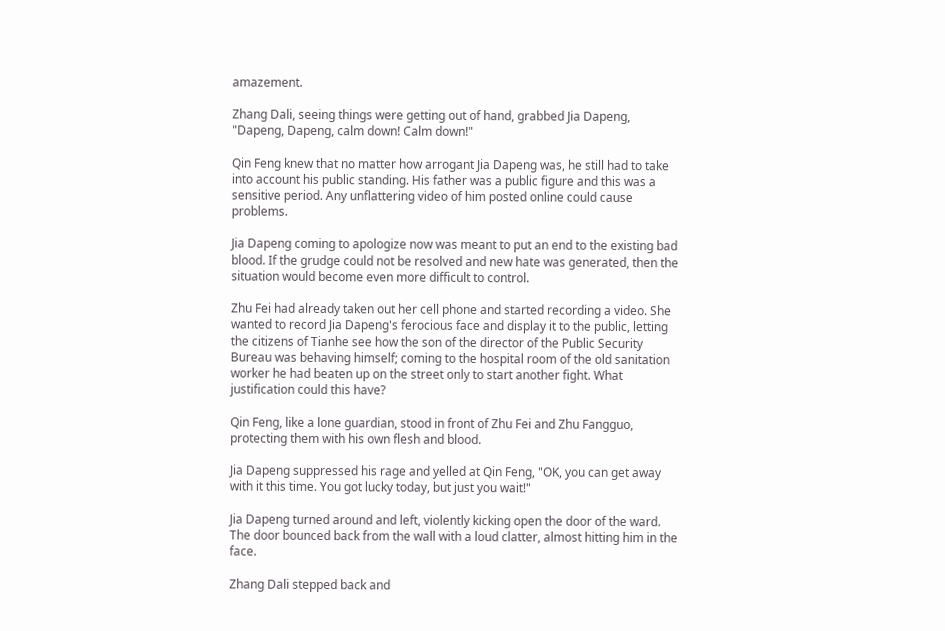amazement.

Zhang Dali, seeing things were getting out of hand, grabbed Jia Dapeng, "Dapeng, Dapeng, calm down! Calm down!"

Qin Feng knew that no matter how arrogant Jia Dapeng was, he still had to take into account his public standing. His father was a public figure and this was a sensitive period. Any unflattering video of him posted online could cause problems.

Jia Dapeng coming to apologize now was meant to put an end to the existing bad blood. If the grudge could not be resolved and new hate was generated, then the situation would become even more difficult to control.

Zhu Fei had already taken out her cell phone and started recording a video. She wanted to record Jia Dapeng's ferocious face and display it to the public, letting the citizens of Tianhe see how the son of the director of the Public Security Bureau was behaving himself; coming to the hospital room of the old sanitation worker he had beaten up on the street only to start another fight. What justification could this have?

Qin Feng, like a lone guardian, stood in front of Zhu Fei and Zhu Fangguo, protecting them with his own flesh and blood.

Jia Dapeng suppressed his rage and yelled at Qin Feng, "OK, you can get away with it this time. You got lucky today, but just you wait!"

Jia Dapeng turned around and left, violently kicking open the door of the ward. The door bounced back from the wall with a loud clatter, almost hitting him in the face.

Zhang Dali stepped back and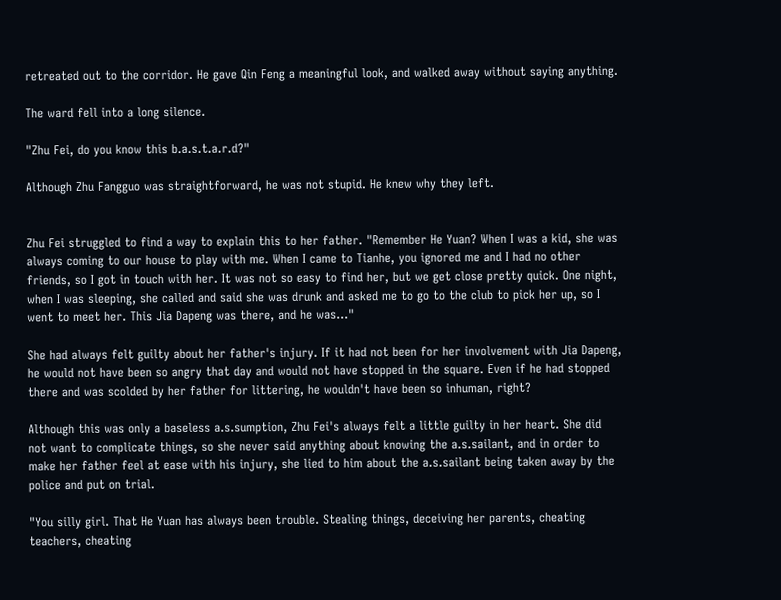retreated out to the corridor. He gave Qin Feng a meaningful look, and walked away without saying anything.

The ward fell into a long silence.

"Zhu Fei, do you know this b.a.s.t.a.r.d?"

Although Zhu Fangguo was straightforward, he was not stupid. He knew why they left.


Zhu Fei struggled to find a way to explain this to her father. "Remember He Yuan? When I was a kid, she was always coming to our house to play with me. When I came to Tianhe, you ignored me and I had no other friends, so I got in touch with her. It was not so easy to find her, but we get close pretty quick. One night, when I was sleeping, she called and said she was drunk and asked me to go to the club to pick her up, so I went to meet her. This Jia Dapeng was there, and he was..."

She had always felt guilty about her father's injury. If it had not been for her involvement with Jia Dapeng, he would not have been so angry that day and would not have stopped in the square. Even if he had stopped there and was scolded by her father for littering, he wouldn't have been so inhuman, right?

Although this was only a baseless a.s.sumption, Zhu Fei's always felt a little guilty in her heart. She did not want to complicate things, so she never said anything about knowing the a.s.sailant, and in order to make her father feel at ease with his injury, she lied to him about the a.s.sailant being taken away by the police and put on trial.

"You silly girl. That He Yuan has always been trouble. Stealing things, deceiving her parents, cheating teachers, cheating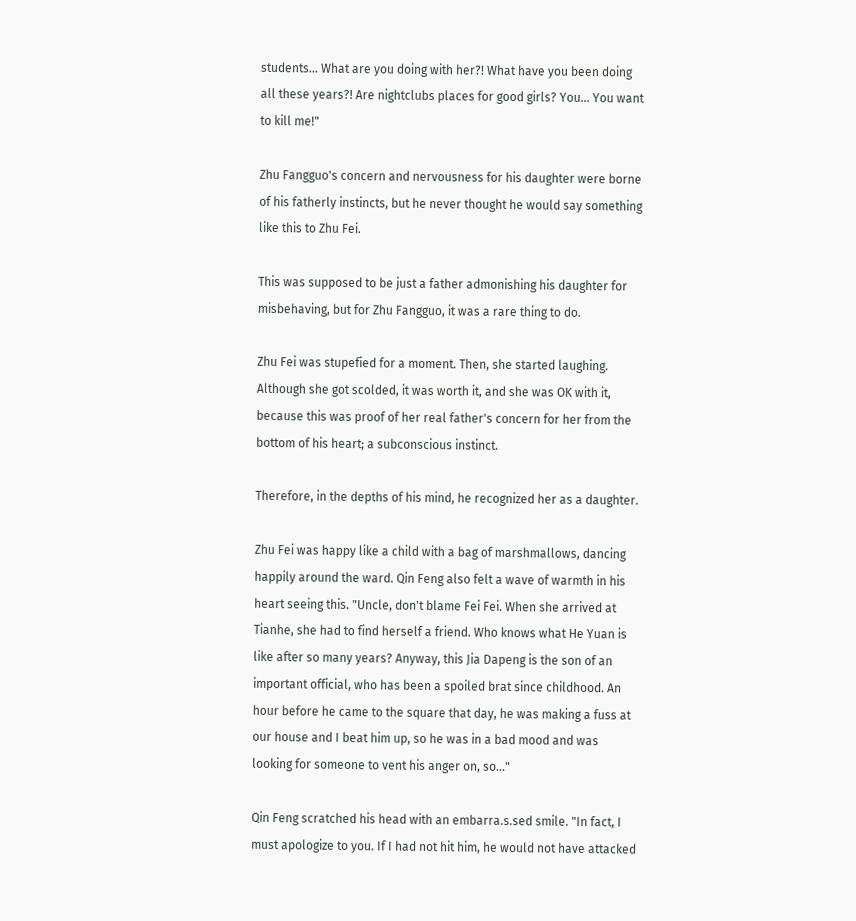students… What are you doing with her?! What have you been doing all these years?! Are nightclubs places for good girls? You... You want to kill me!"

Zhu Fangguo's concern and nervousness for his daughter were borne of his fatherly instincts, but he never thought he would say something like this to Zhu Fei.

This was supposed to be just a father admonishing his daughter for misbehaving, but for Zhu Fangguo, it was a rare thing to do.

Zhu Fei was stupefied for a moment. Then, she started laughing. Although she got scolded, it was worth it, and she was OK with it, because this was proof of her real father's concern for her from the bottom of his heart; a subconscious instinct.

Therefore, in the depths of his mind, he recognized her as a daughter.

Zhu Fei was happy like a child with a bag of marshmallows, dancing happily around the ward. Qin Feng also felt a wave of warmth in his heart seeing this. "Uncle, don't blame Fei Fei. When she arrived at Tianhe, she had to find herself a friend. Who knows what He Yuan is like after so many years? Anyway, this Jia Dapeng is the son of an important official, who has been a spoiled brat since childhood. An hour before he came to the square that day, he was making a fuss at our house and I beat him up, so he was in a bad mood and was looking for someone to vent his anger on, so..."

Qin Feng scratched his head with an embarra.s.sed smile. "In fact, I must apologize to you. If I had not hit him, he would not have attacked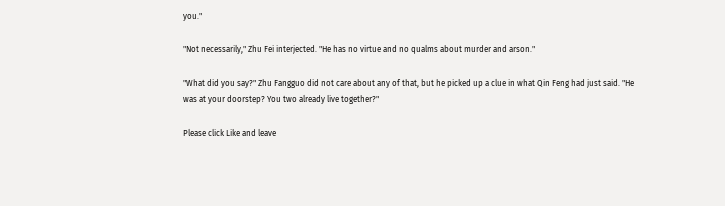you."

"Not necessarily," Zhu Fei interjected. "He has no virtue and no qualms about murder and arson."

"What did you say?" Zhu Fangguo did not care about any of that, but he picked up a clue in what Qin Feng had just said. "He was at your doorstep? You two already live together?"

Please click Like and leave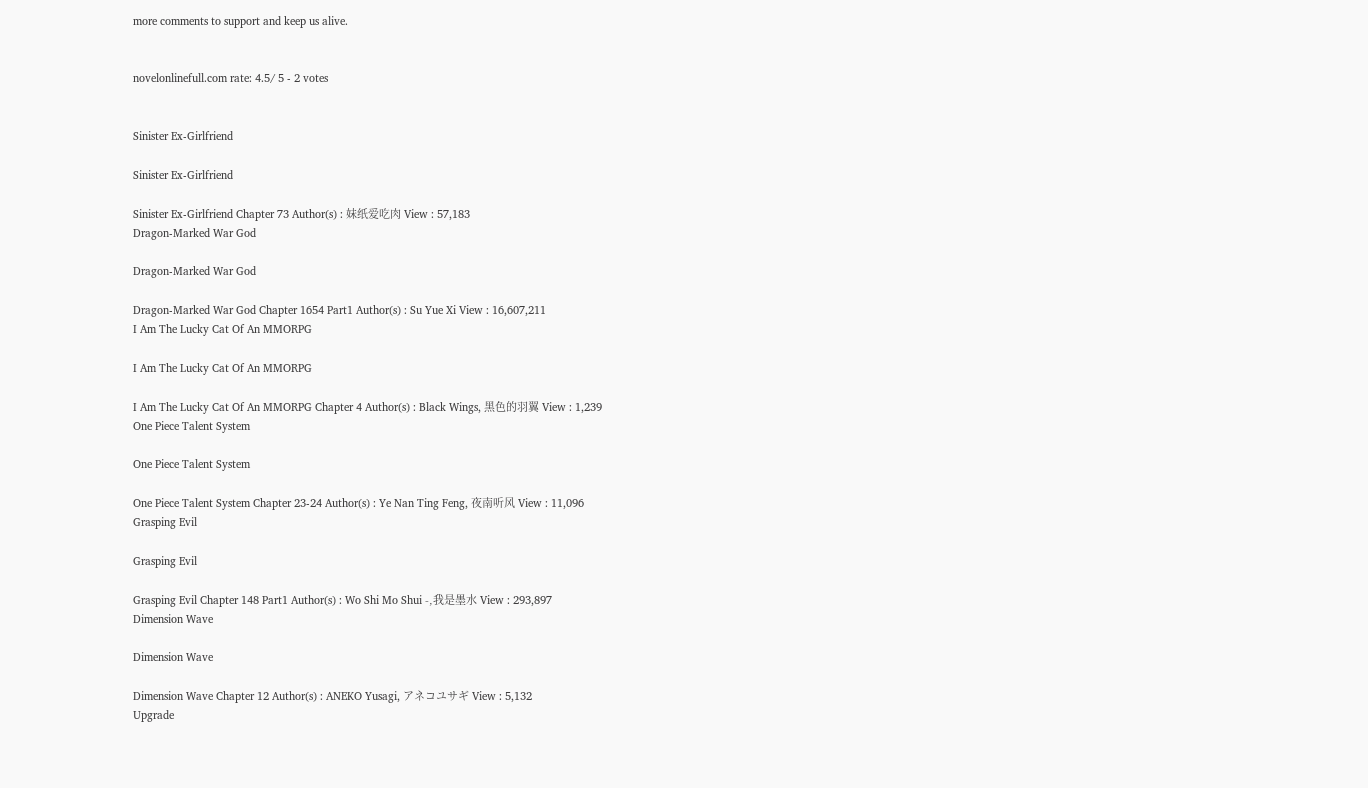more comments to support and keep us alive.


novelonlinefull.com rate: 4.5/ 5 - 2 votes


Sinister Ex-Girlfriend

Sinister Ex-Girlfriend

Sinister Ex-Girlfriend Chapter 73 Author(s) : 妹纸爱吃肉 View : 57,183
Dragon-Marked War God

Dragon-Marked War God

Dragon-Marked War God Chapter 1654 Part1 Author(s) : Su Yue Xi View : 16,607,211
I Am The Lucky Cat Of An MMORPG

I Am The Lucky Cat Of An MMORPG

I Am The Lucky Cat Of An MMORPG Chapter 4 Author(s) : Black Wings, 黑色的羽翼 View : 1,239
One Piece Talent System

One Piece Talent System

One Piece Talent System Chapter 23-24 Author(s) : Ye Nan Ting Feng, 夜南听风 View : 11,096
Grasping Evil

Grasping Evil

Grasping Evil Chapter 148 Part1 Author(s) : Wo Shi Mo Shui -,我是墨水 View : 293,897
Dimension Wave

Dimension Wave

Dimension Wave Chapter 12 Author(s) : ANEKO Yusagi, アネコユサギ View : 5,132
Upgrade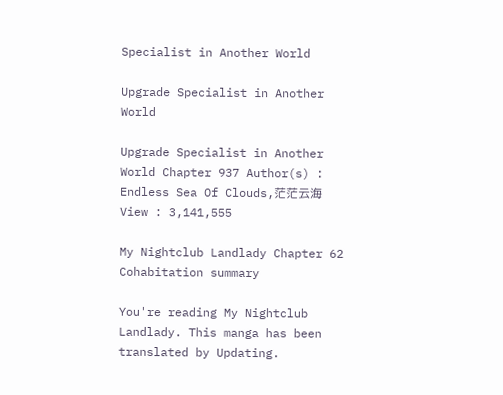Specialist in Another World

Upgrade Specialist in Another World

Upgrade Specialist in Another World Chapter 937 Author(s) : Endless Sea Of Clouds,茫茫云海 View : 3,141,555

My Nightclub Landlady Chapter 62 Cohabitation summary

You're reading My Nightclub Landlady. This manga has been translated by Updating.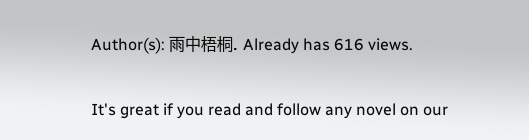Author(s): 雨中梧桐. Already has 616 views.

It's great if you read and follow any novel on our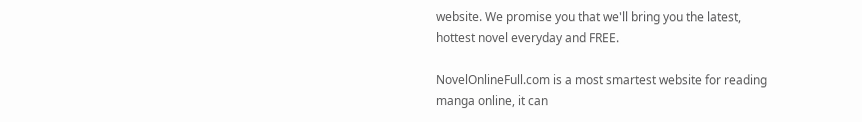website. We promise you that we'll bring you the latest, hottest novel everyday and FREE.

NovelOnlineFull.com is a most smartest website for reading manga online, it can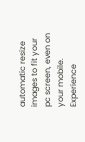automatic resize images to fit your pc screen, even on your mobile. Experience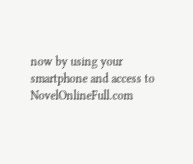now by using your smartphone and access to NovelOnlineFull.com